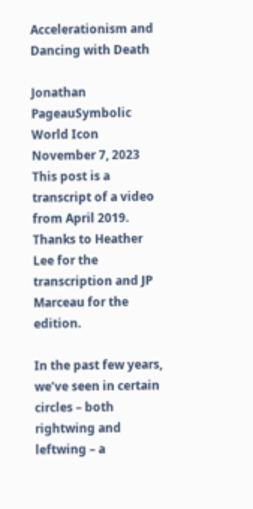Accelerationism and Dancing with Death

Jonathan PageauSymbolic World Icon
November 7, 2023
This post is a transcript of a video from April 2019.
Thanks to Heather Lee for the transcription and JP Marceau for the edition.

In the past few years, we’ve seen in certain circles – both rightwing and leftwing – a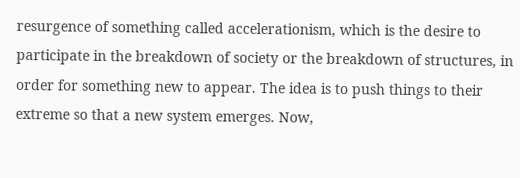resurgence of something called accelerationism, which is the desire to participate in the breakdown of society or the breakdown of structures, in order for something new to appear. The idea is to push things to their extreme so that a new system emerges. Now,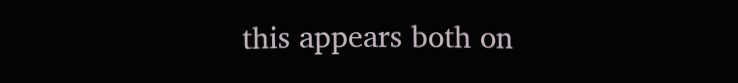this appears both on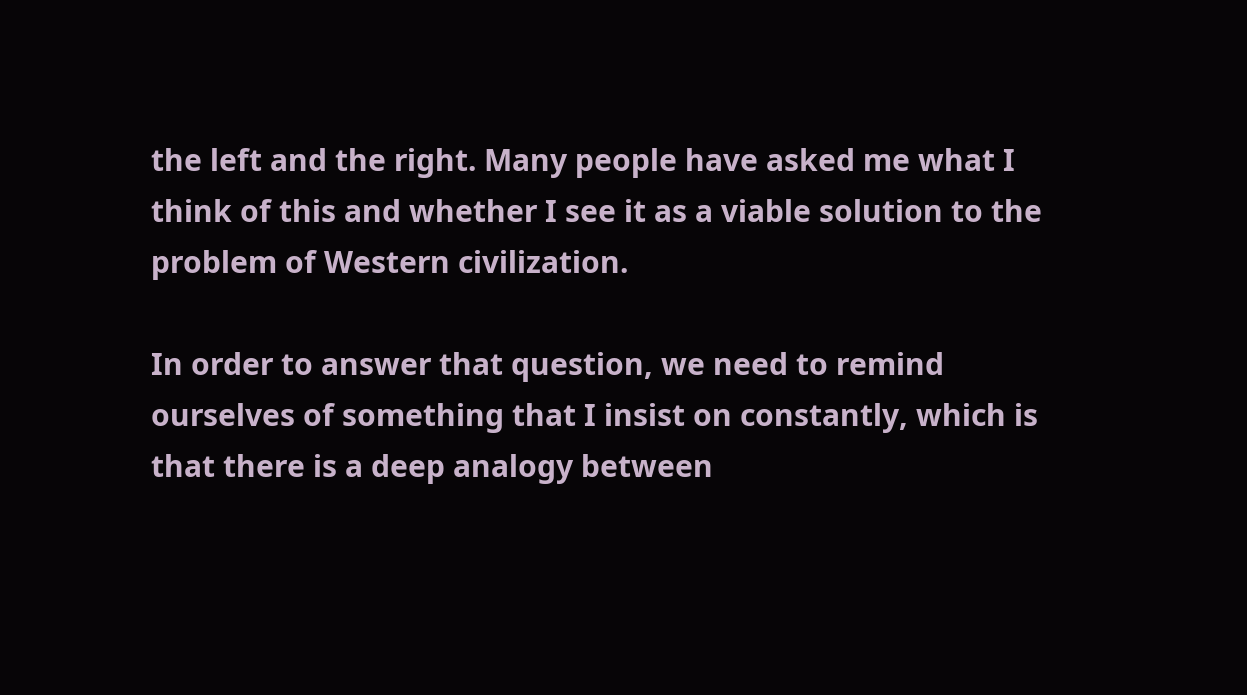the left and the right. Many people have asked me what I think of this and whether I see it as a viable solution to the problem of Western civilization.

In order to answer that question, we need to remind ourselves of something that I insist on constantly, which is that there is a deep analogy between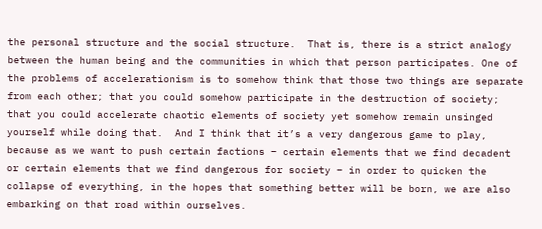the personal structure and the social structure.  That is, there is a strict analogy between the human being and the communities in which that person participates. One of the problems of accelerationism is to somehow think that those two things are separate from each other; that you could somehow participate in the destruction of society; that you could accelerate chaotic elements of society yet somehow remain unsinged yourself while doing that.  And I think that it’s a very dangerous game to play, because as we want to push certain factions – certain elements that we find decadent or certain elements that we find dangerous for society – in order to quicken the collapse of everything, in the hopes that something better will be born, we are also embarking on that road within ourselves.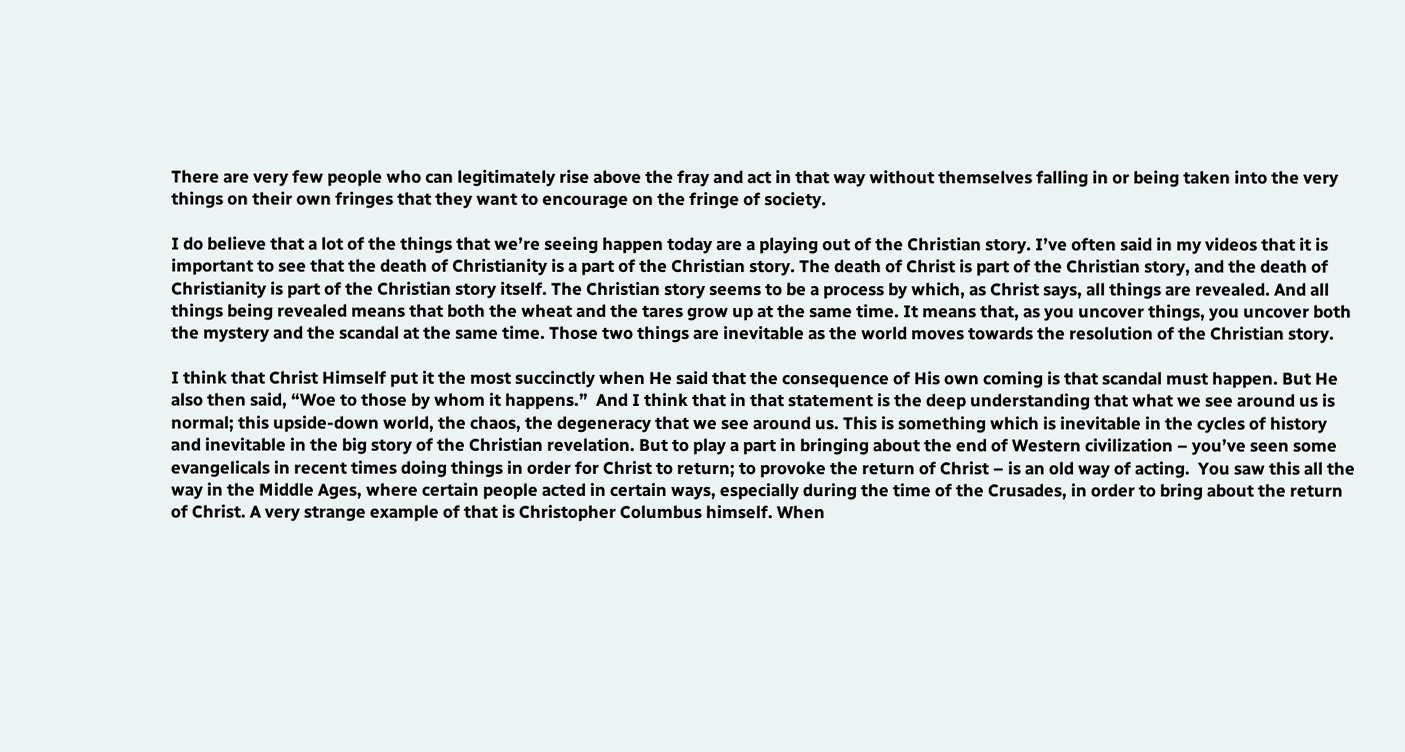There are very few people who can legitimately rise above the fray and act in that way without themselves falling in or being taken into the very things on their own fringes that they want to encourage on the fringe of society.

I do believe that a lot of the things that we’re seeing happen today are a playing out of the Christian story. I’ve often said in my videos that it is important to see that the death of Christianity is a part of the Christian story. The death of Christ is part of the Christian story, and the death of Christianity is part of the Christian story itself. The Christian story seems to be a process by which, as Christ says, all things are revealed. And all things being revealed means that both the wheat and the tares grow up at the same time. It means that, as you uncover things, you uncover both the mystery and the scandal at the same time. Those two things are inevitable as the world moves towards the resolution of the Christian story.

I think that Christ Himself put it the most succinctly when He said that the consequence of His own coming is that scandal must happen. But He also then said, “Woe to those by whom it happens.”  And I think that in that statement is the deep understanding that what we see around us is normal; this upside-down world, the chaos, the degeneracy that we see around us. This is something which is inevitable in the cycles of history and inevitable in the big story of the Christian revelation. But to play a part in bringing about the end of Western civilization – you’ve seen some evangelicals in recent times doing things in order for Christ to return; to provoke the return of Christ – is an old way of acting.  You saw this all the way in the Middle Ages, where certain people acted in certain ways, especially during the time of the Crusades, in order to bring about the return of Christ. A very strange example of that is Christopher Columbus himself. When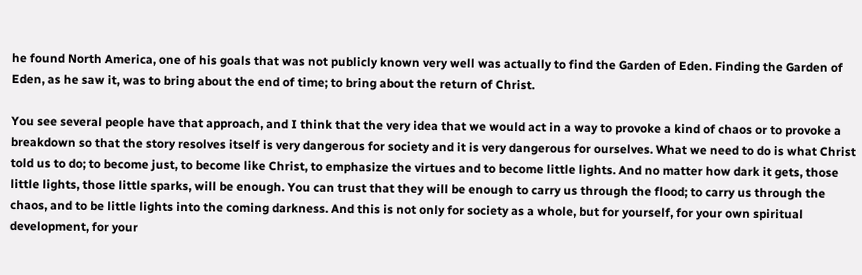he found North America, one of his goals that was not publicly known very well was actually to find the Garden of Eden. Finding the Garden of Eden, as he saw it, was to bring about the end of time; to bring about the return of Christ.

You see several people have that approach, and I think that the very idea that we would act in a way to provoke a kind of chaos or to provoke a breakdown so that the story resolves itself is very dangerous for society and it is very dangerous for ourselves. What we need to do is what Christ told us to do; to become just, to become like Christ, to emphasize the virtues and to become little lights. And no matter how dark it gets, those little lights, those little sparks, will be enough. You can trust that they will be enough to carry us through the flood; to carry us through the chaos, and to be little lights into the coming darkness. And this is not only for society as a whole, but for yourself, for your own spiritual development, for your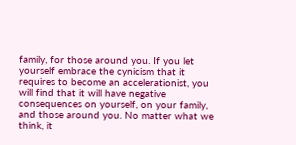family, for those around you. If you let yourself embrace the cynicism that it requires to become an accelerationist, you will find that it will have negative consequences on yourself, on your family, and those around you. No matter what we think, it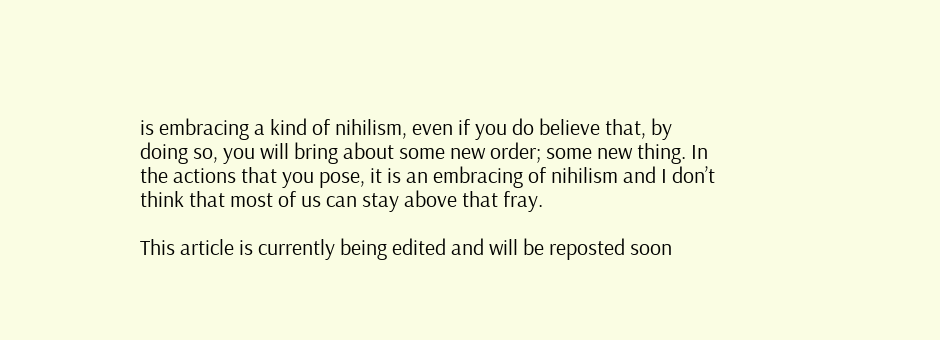is embracing a kind of nihilism, even if you do believe that, by doing so, you will bring about some new order; some new thing. In the actions that you pose, it is an embracing of nihilism and I don’t think that most of us can stay above that fray.

This article is currently being edited and will be reposted soon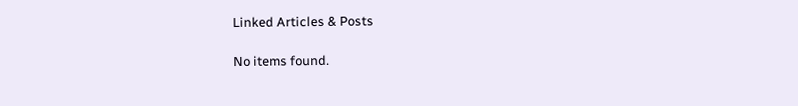Linked Articles & Posts

No items found.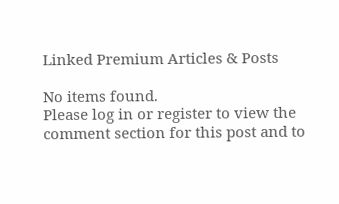Linked Premium Articles & Posts

No items found.
Please log in or register to view the comment section for this post and to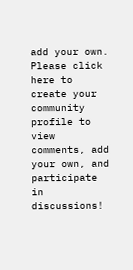add your own.
Please click here to create your community profile to view comments, add your own, and participate in discussions!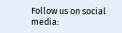Follow us on social media: